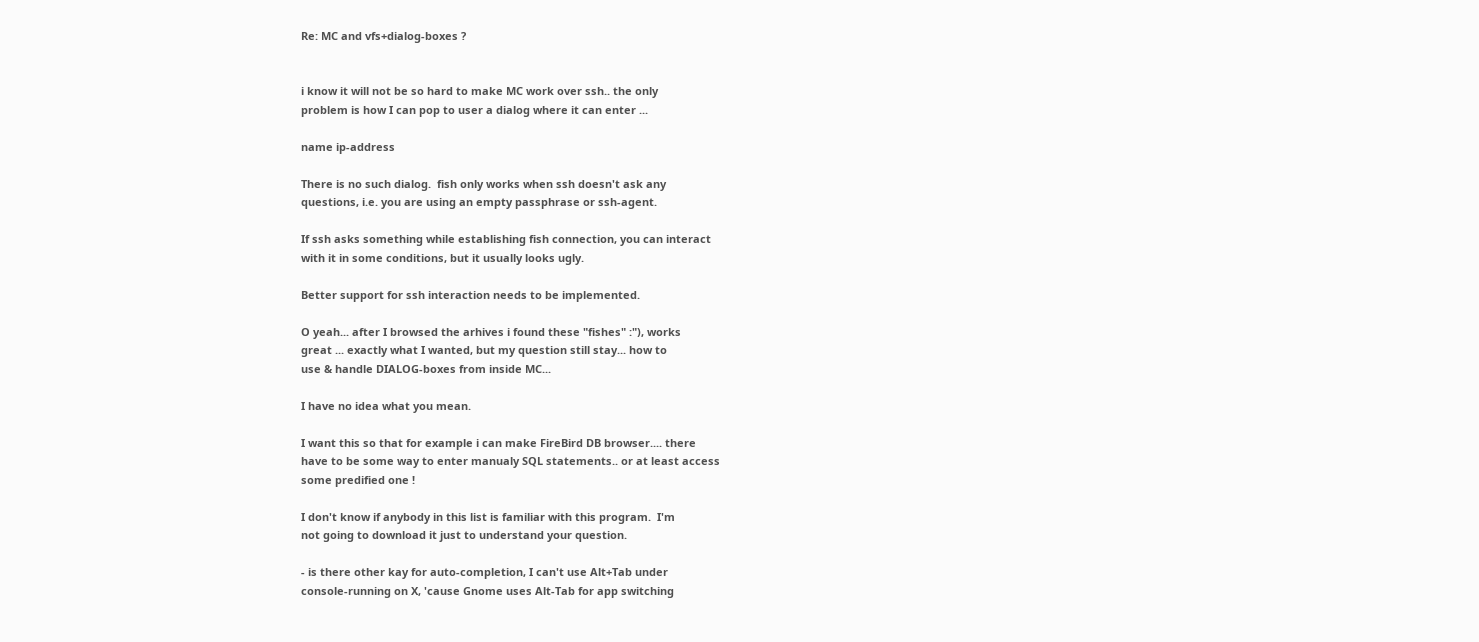Re: MC and vfs+dialog-boxes ?


i know it will not be so hard to make MC work over ssh.. the only
problem is how I can pop to user a dialog where it can enter ...

name ip-address

There is no such dialog.  fish only works when ssh doesn't ask any
questions, i.e. you are using an empty passphrase or ssh-agent.

If ssh asks something while establishing fish connection, you can interact
with it in some conditions, but it usually looks ugly.

Better support for ssh interaction needs to be implemented.

O yeah... after I browsed the arhives i found these "fishes" :"), works
great ... exactly what I wanted, but my question still stay... how to
use & handle DIALOG-boxes from inside MC...

I have no idea what you mean.

I want this so that for example i can make FireBird DB browser.... there
have to be some way to enter manualy SQL statements.. or at least access
some predified one !

I don't know if anybody in this list is familiar with this program.  I'm
not going to download it just to understand your question.

- is there other kay for auto-completion, I can't use Alt+Tab under
console-running on X, 'cause Gnome uses Alt-Tab for app switching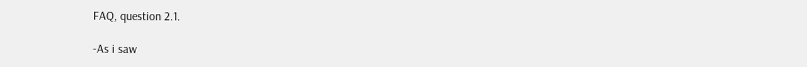FAQ, question 2.1.

-As i saw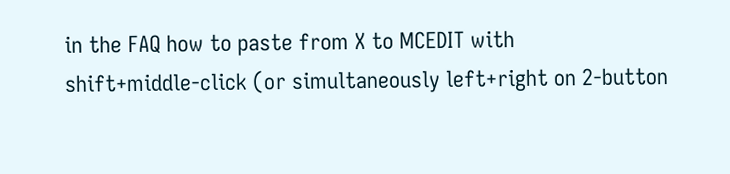in the FAQ how to paste from X to MCEDIT with
shift+middle-click (or simultaneously left+right on 2-button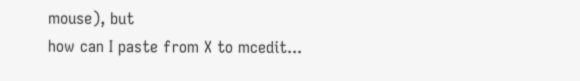mouse), but
how can I paste from X to mcedit...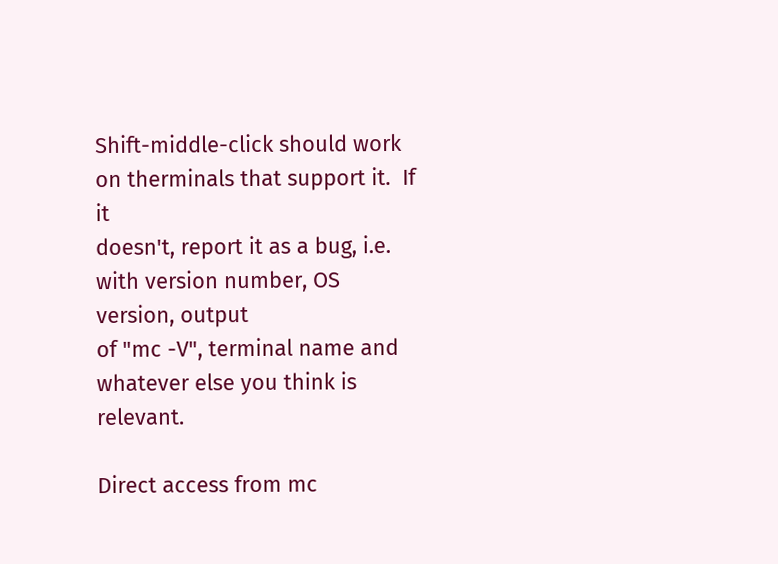Shift-middle-click should work on therminals that support it.  If it
doesn't, report it as a bug, i.e. with version number, OS version, output
of "mc -V", terminal name and whatever else you think is relevant.

Direct access from mc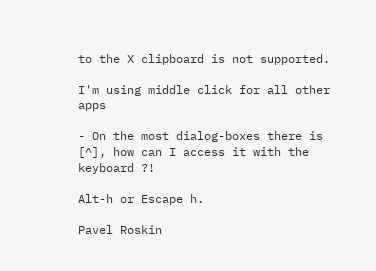to the X clipboard is not supported.

I'm using middle click for all other apps

- On the most dialog-boxes there is  [^], how can I access it with the keyboard ?!

Alt-h or Escape h.

Pavel Roskin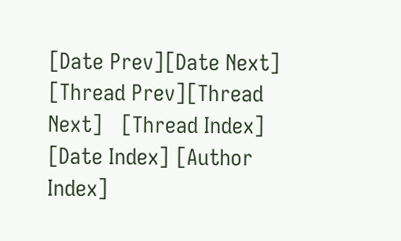[Date Prev][Date Next]   [Thread Prev][Thread Next]   [Thread Index] [Date Index] [Author Index]